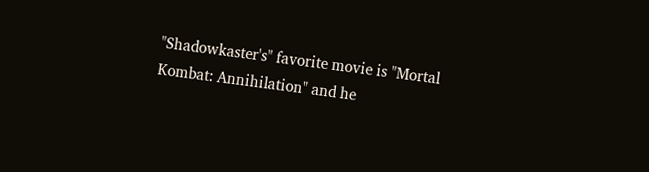"Shadowkaster's" favorite movie is "Mortal Kombat: Annihilation" and he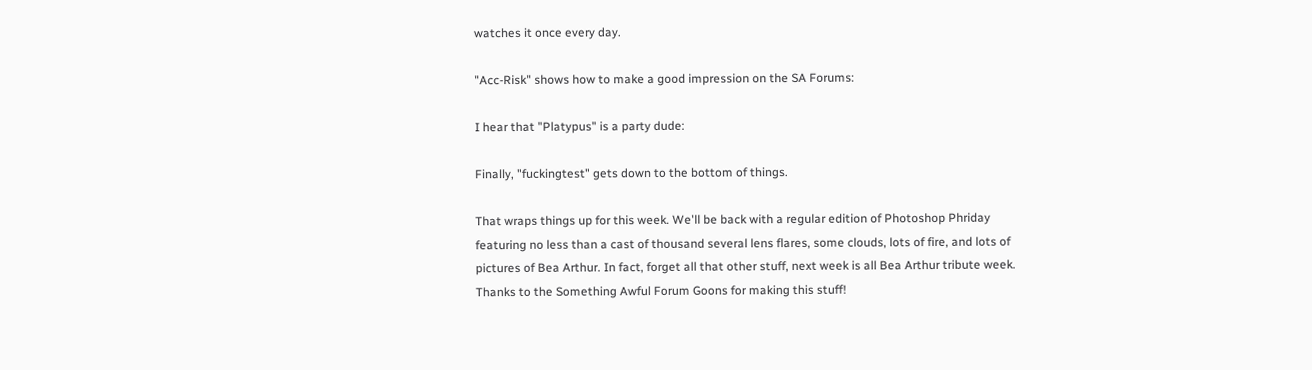watches it once every day.

"Acc-Risk" shows how to make a good impression on the SA Forums:

I hear that "Platypus" is a party dude:

Finally, "fuckingtest" gets down to the bottom of things.

That wraps things up for this week. We'll be back with a regular edition of Photoshop Phriday featuring no less than a cast of thousand several lens flares, some clouds, lots of fire, and lots of pictures of Bea Arthur. In fact, forget all that other stuff, next week is all Bea Arthur tribute week. Thanks to the Something Awful Forum Goons for making this stuff!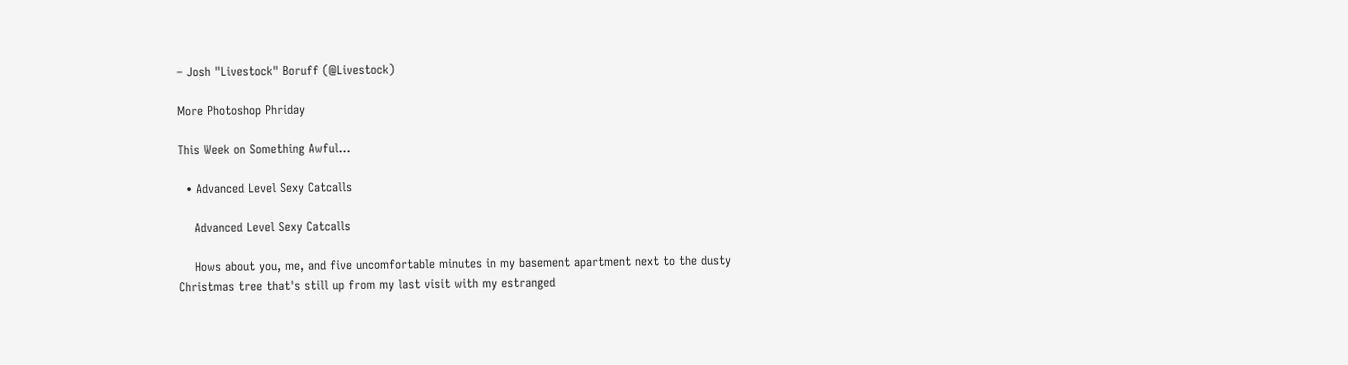– Josh "Livestock" Boruff (@Livestock)

More Photoshop Phriday

This Week on Something Awful...

  • Advanced Level Sexy Catcalls

    Advanced Level Sexy Catcalls

    Hows about you, me, and five uncomfortable minutes in my basement apartment next to the dusty Christmas tree that's still up from my last visit with my estranged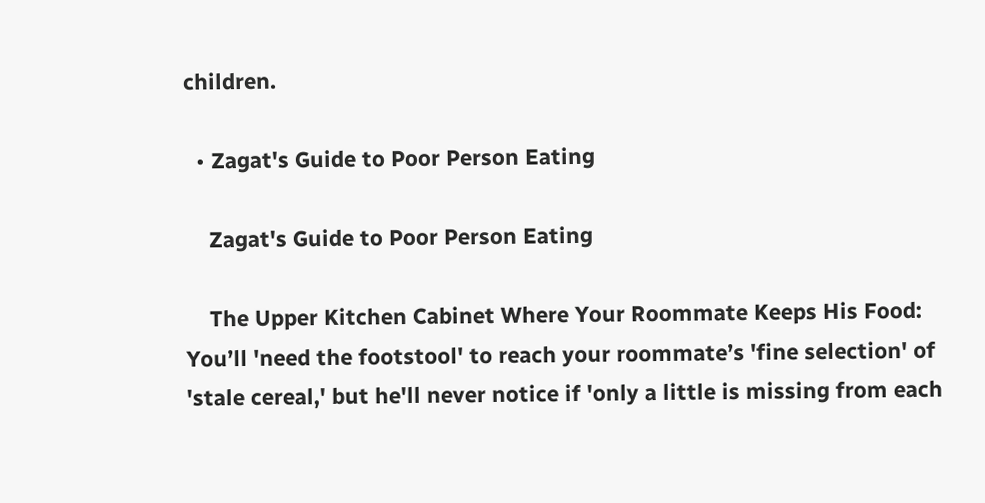children.

  • Zagat's Guide to Poor Person Eating

    Zagat's Guide to Poor Person Eating

    The Upper Kitchen Cabinet Where Your Roommate Keeps His Food: You’ll 'need the footstool' to reach your roommate’s 'fine selection' of 'stale cereal,' but he'll never notice if 'only a little is missing from each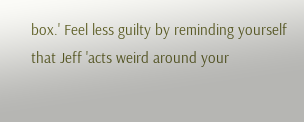box.' Feel less guilty by reminding yourself that Jeff 'acts weird around your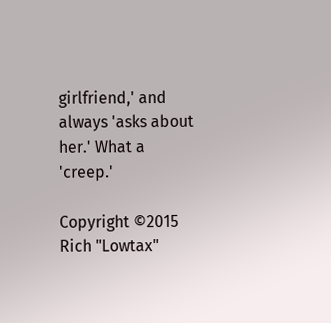girlfriend,' and always 'asks about her.' What a 'creep.'

Copyright ©2015 Rich "Lowtax"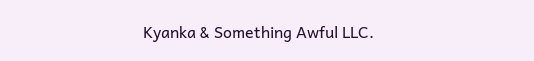Kyanka & Something Awful LLC.